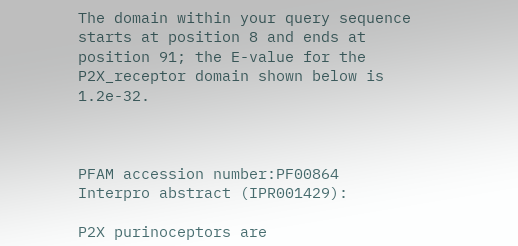The domain within your query sequence starts at position 8 and ends at position 91; the E-value for the P2X_receptor domain shown below is 1.2e-32.



PFAM accession number:PF00864
Interpro abstract (IPR001429):

P2X purinoceptors are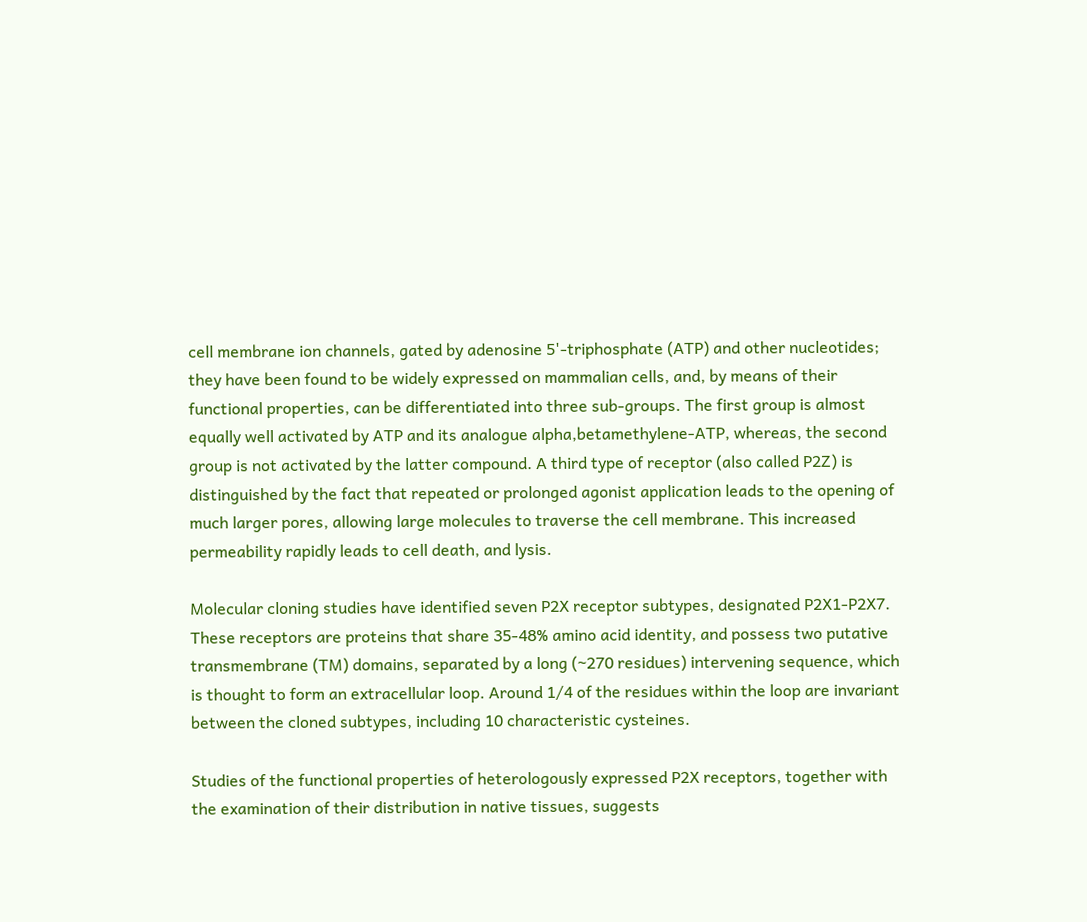cell membrane ion channels, gated by adenosine 5'-triphosphate (ATP) and other nucleotides; they have been found to be widely expressed on mammalian cells, and, by means of their functional properties, can be differentiated into three sub-groups. The first group is almost equally well activated by ATP and its analogue alpha,betamethylene-ATP, whereas, the second group is not activated by the latter compound. A third type of receptor (also called P2Z) is distinguished by the fact that repeated or prolonged agonist application leads to the opening of much larger pores, allowing large molecules to traverse the cell membrane. This increased permeability rapidly leads to cell death, and lysis.

Molecular cloning studies have identified seven P2X receptor subtypes, designated P2X1-P2X7. These receptors are proteins that share 35-48% amino acid identity, and possess two putative transmembrane (TM) domains, separated by a long (~270 residues) intervening sequence, which is thought to form an extracellular loop. Around 1/4 of the residues within the loop are invariant between the cloned subtypes, including 10 characteristic cysteines.

Studies of the functional properties of heterologously expressed P2X receptors, together with the examination of their distribution in native tissues, suggests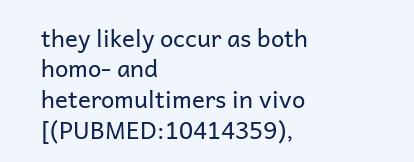they likely occur as both homo- and heteromultimers in vivo [(PUBMED:10414359),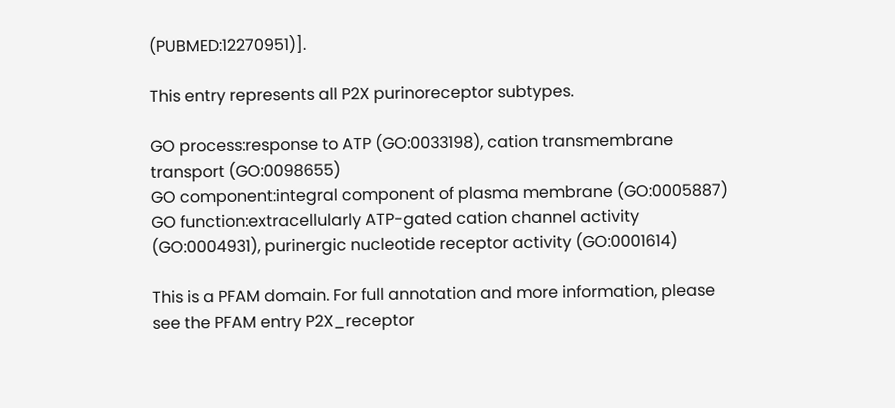(PUBMED:12270951)].

This entry represents all P2X purinoreceptor subtypes.

GO process:response to ATP (GO:0033198), cation transmembrane transport (GO:0098655)
GO component:integral component of plasma membrane (GO:0005887)
GO function:extracellularly ATP-gated cation channel activity (GO:0004931), purinergic nucleotide receptor activity (GO:0001614)

This is a PFAM domain. For full annotation and more information, please see the PFAM entry P2X_receptor